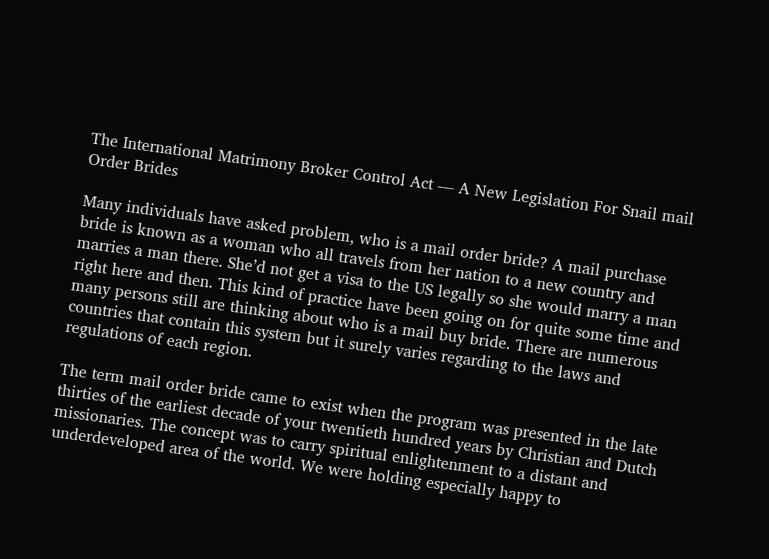The International Matrimony Broker Control Act — A New Legislation For Snail mail Order Brides

Many individuals have asked problem, who is a mail order bride? A mail purchase bride is known as a woman who all travels from her nation to a new country and marries a man there. She’d not get a visa to the US legally so she would marry a man right here and then. This kind of practice have been going on for quite some time and many persons still are thinking about who is a mail buy bride. There are numerous countries that contain this system but it surely varies regarding to the laws and regulations of each region.

The term mail order bride came to exist when the program was presented in the late thirties of the earliest decade of your twentieth hundred years by Christian and Dutch missionaries. The concept was to carry spiritual enlightenment to a distant and underdeveloped area of the world. We were holding especially happy to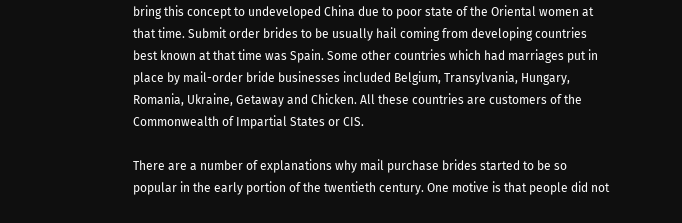bring this concept to undeveloped China due to poor state of the Oriental women at that time. Submit order brides to be usually hail coming from developing countries best known at that time was Spain. Some other countries which had marriages put in place by mail-order bride businesses included Belgium, Transylvania, Hungary, Romania, Ukraine, Getaway and Chicken. All these countries are customers of the Commonwealth of Impartial States or CIS.

There are a number of explanations why mail purchase brides started to be so popular in the early portion of the twentieth century. One motive is that people did not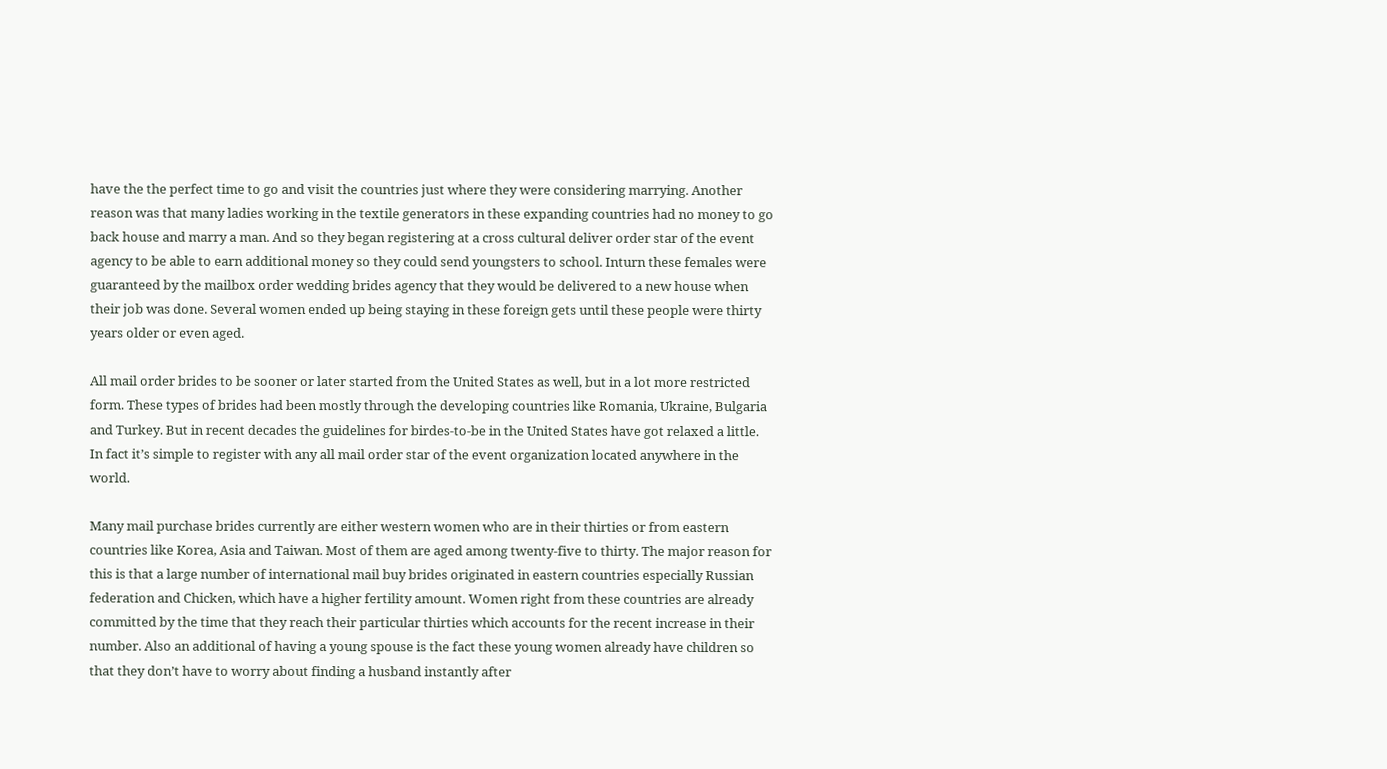have the the perfect time to go and visit the countries just where they were considering marrying. Another reason was that many ladies working in the textile generators in these expanding countries had no money to go back house and marry a man. And so they began registering at a cross cultural deliver order star of the event agency to be able to earn additional money so they could send youngsters to school. Inturn these females were guaranteed by the mailbox order wedding brides agency that they would be delivered to a new house when their job was done. Several women ended up being staying in these foreign gets until these people were thirty years older or even aged.

All mail order brides to be sooner or later started from the United States as well, but in a lot more restricted form. These types of brides had been mostly through the developing countries like Romania, Ukraine, Bulgaria and Turkey. But in recent decades the guidelines for birdes-to-be in the United States have got relaxed a little. In fact it’s simple to register with any all mail order star of the event organization located anywhere in the world.

Many mail purchase brides currently are either western women who are in their thirties or from eastern countries like Korea, Asia and Taiwan. Most of them are aged among twenty-five to thirty. The major reason for this is that a large number of international mail buy brides originated in eastern countries especially Russian federation and Chicken, which have a higher fertility amount. Women right from these countries are already committed by the time that they reach their particular thirties which accounts for the recent increase in their number. Also an additional of having a young spouse is the fact these young women already have children so that they don’t have to worry about finding a husband instantly after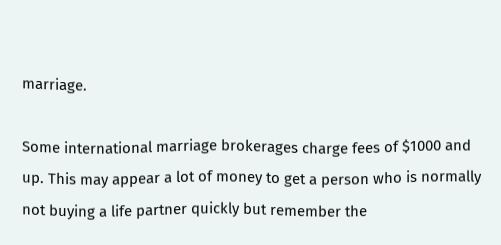marriage.

Some international marriage brokerages charge fees of $1000 and up. This may appear a lot of money to get a person who is normally not buying a life partner quickly but remember the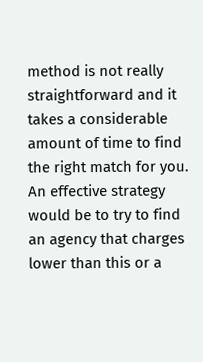method is not really straightforward and it takes a considerable amount of time to find the right match for you. An effective strategy would be to try to find an agency that charges lower than this or a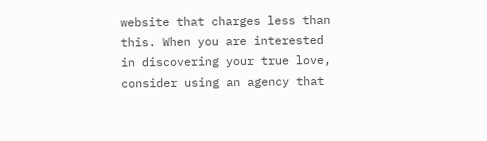website that charges less than this. When you are interested in discovering your true love, consider using an agency that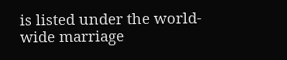is listed under the world-wide marriage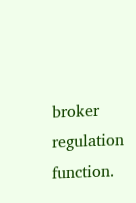broker regulation function.